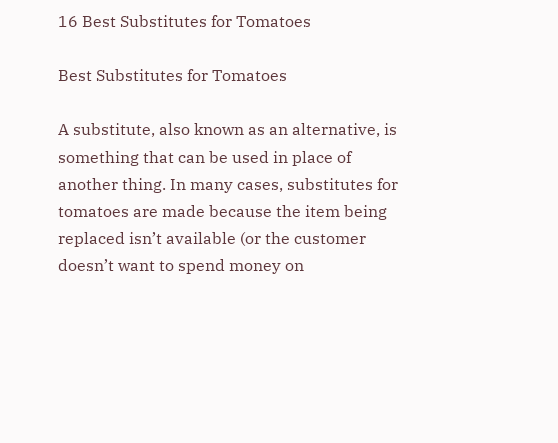16 Best Substitutes for Tomatoes

Best Substitutes for Tomatoes

A substitute, also known as an alternative, is something that can be used in place of another thing. In many cases, substitutes for tomatoes are made because the item being replaced isn’t available (or the customer doesn’t want to spend money on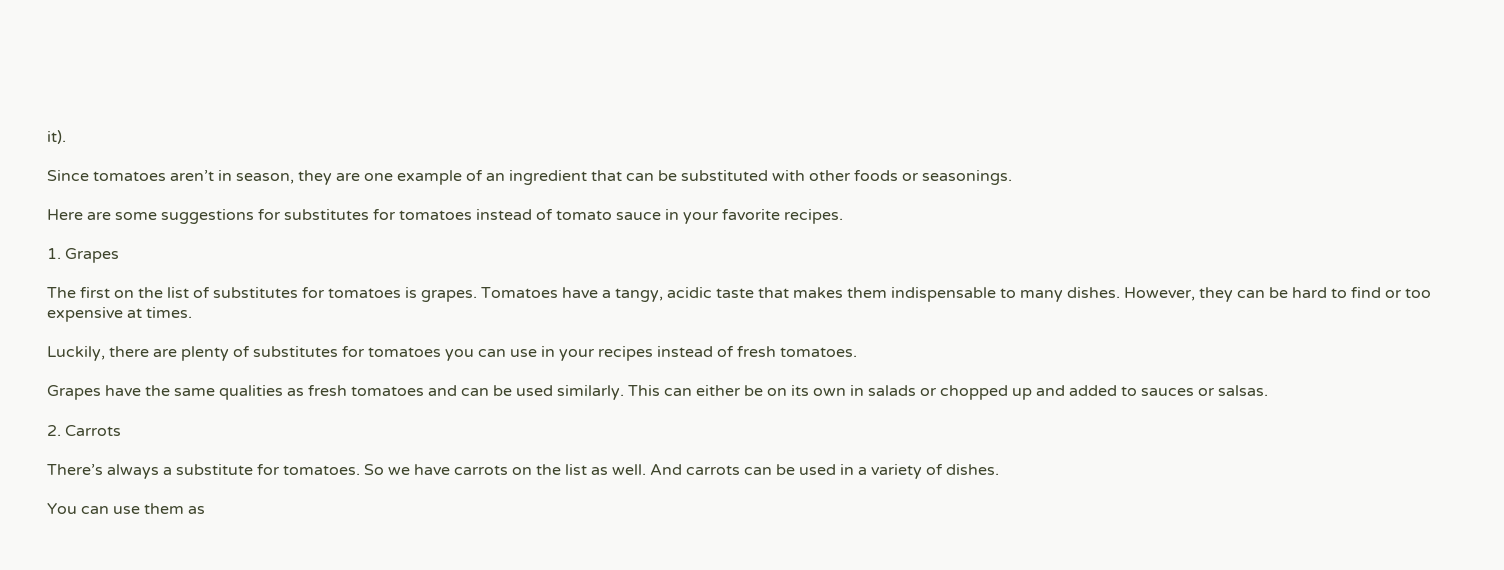it).

Since tomatoes aren’t in season, they are one example of an ingredient that can be substituted with other foods or seasonings.

Here are some suggestions for substitutes for tomatoes instead of tomato sauce in your favorite recipes.

1. Grapes

The first on the list of substitutes for tomatoes is grapes. Tomatoes have a tangy, acidic taste that makes them indispensable to many dishes. However, they can be hard to find or too expensive at times.

Luckily, there are plenty of substitutes for tomatoes you can use in your recipes instead of fresh tomatoes.

Grapes have the same qualities as fresh tomatoes and can be used similarly. This can either be on its own in salads or chopped up and added to sauces or salsas.

2. Carrots

There’s always a substitute for tomatoes. So we have carrots on the list as well. And carrots can be used in a variety of dishes.

You can use them as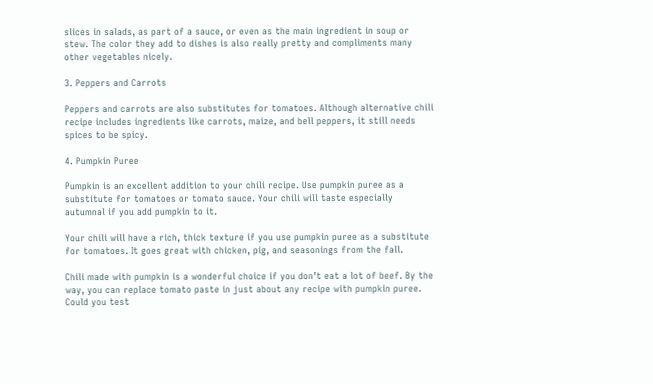slices in salads, as part of a sauce, or even as the main ingredient in soup or stew. The color they add to dishes is also really pretty and compliments many other vegetables nicely.

3. Peppers and Carrots

Peppers and carrots are also substitutes for tomatoes. Although alternative chili recipe includes ingredients like carrots, maize, and bell peppers, it still needs spices to be spicy.

4. Pumpkin Puree

Pumpkin is an excellent addition to your chili recipe. Use pumpkin puree as a substitute for tomatoes or tomato sauce. Your chili will taste especially autumnal if you add pumpkin to it.

Your chili will have a rich, thick texture if you use pumpkin puree as a substitute for tomatoes. It goes great with chicken, pig, and seasonings from the fall.

Chili made with pumpkin is a wonderful choice if you don’t eat a lot of beef. By the way, you can replace tomato paste in just about any recipe with pumpkin puree. Could you test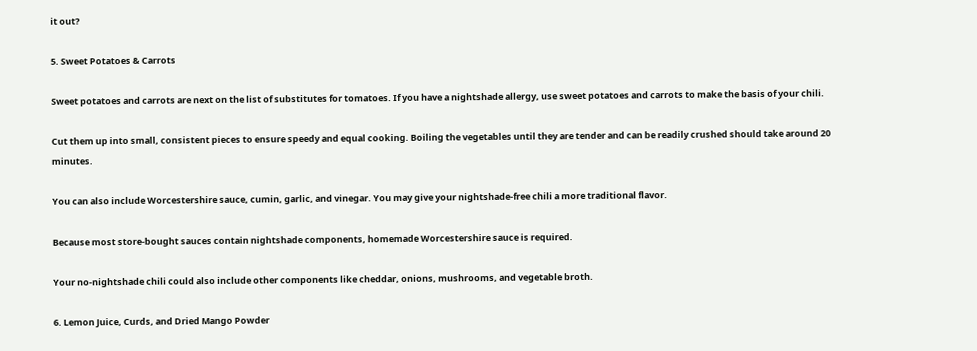it out?

5. Sweet Potatoes & Carrots

Sweet potatoes and carrots are next on the list of substitutes for tomatoes. If you have a nightshade allergy, use sweet potatoes and carrots to make the basis of your chili.

Cut them up into small, consistent pieces to ensure speedy and equal cooking. Boiling the vegetables until they are tender and can be readily crushed should take around 20 minutes.

You can also include Worcestershire sauce, cumin, garlic, and vinegar. You may give your nightshade-free chili a more traditional flavor.

Because most store-bought sauces contain nightshade components, homemade Worcestershire sauce is required.

Your no-nightshade chili could also include other components like cheddar, onions, mushrooms, and vegetable broth.

6. Lemon Juice, Curds, and Dried Mango Powder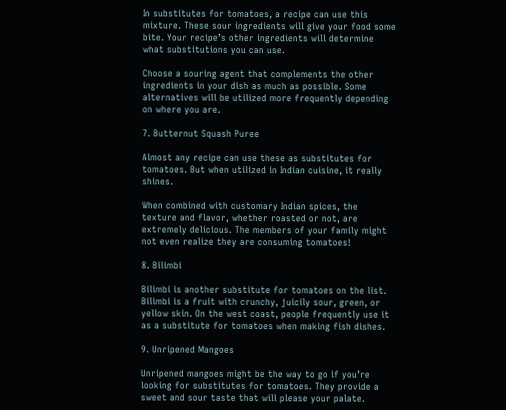In substitutes for tomatoes, a recipe can use this mixture. These sour ingredients will give your food some bite. Your recipe’s other ingredients will determine what substitutions you can use.

Choose a souring agent that complements the other ingredients in your dish as much as possible. Some alternatives will be utilized more frequently depending on where you are.

7. Butternut Squash Puree

Almost any recipe can use these as substitutes for tomatoes. But when utilized in Indian cuisine, it really shines.

When combined with customary Indian spices, the texture and flavor, whether roasted or not, are extremely delicious. The members of your family might not even realize they are consuming tomatoes!

8. Bilimbi

Bilimbi is another substitute for tomatoes on the list. Bilimbi is a fruit with crunchy, juicily sour, green, or yellow skin. On the west coast, people frequently use it as a substitute for tomatoes when making fish dishes.

9. Unripened Mangoes

Unripened mangoes might be the way to go if you’re looking for substitutes for tomatoes. They provide a sweet and sour taste that will please your palate.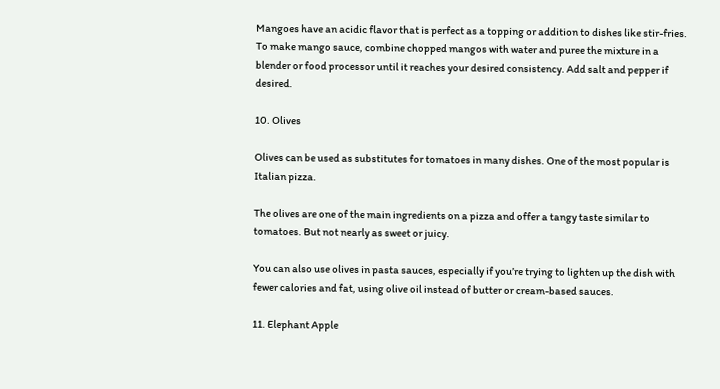Mangoes have an acidic flavor that is perfect as a topping or addition to dishes like stir-fries. To make mango sauce, combine chopped mangos with water and puree the mixture in a blender or food processor until it reaches your desired consistency. Add salt and pepper if desired.

10. Olives

Olives can be used as substitutes for tomatoes in many dishes. One of the most popular is Italian pizza.

The olives are one of the main ingredients on a pizza and offer a tangy taste similar to tomatoes. But not nearly as sweet or juicy.

You can also use olives in pasta sauces, especially if you’re trying to lighten up the dish with fewer calories and fat, using olive oil instead of butter or cream-based sauces.

11. Elephant Apple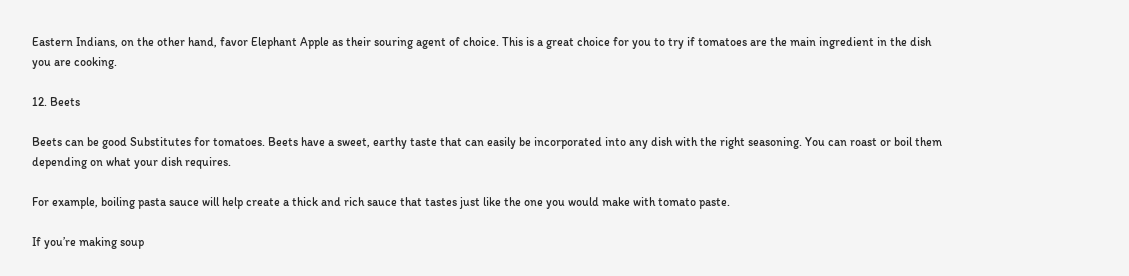Eastern Indians, on the other hand, favor Elephant Apple as their souring agent of choice. This is a great choice for you to try if tomatoes are the main ingredient in the dish you are cooking.

12. Beets

Beets can be good Substitutes for tomatoes. Beets have a sweet, earthy taste that can easily be incorporated into any dish with the right seasoning. You can roast or boil them depending on what your dish requires.

For example, boiling pasta sauce will help create a thick and rich sauce that tastes just like the one you would make with tomato paste.

If you’re making soup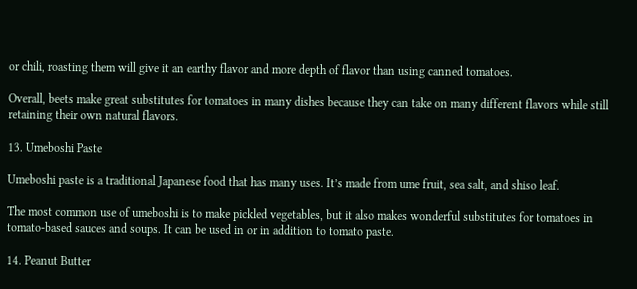or chili, roasting them will give it an earthy flavor and more depth of flavor than using canned tomatoes.

Overall, beets make great substitutes for tomatoes in many dishes because they can take on many different flavors while still retaining their own natural flavors.

13. Umeboshi Paste

Umeboshi paste is a traditional Japanese food that has many uses. It’s made from ume fruit, sea salt, and shiso leaf.

The most common use of umeboshi is to make pickled vegetables, but it also makes wonderful substitutes for tomatoes in tomato-based sauces and soups. It can be used in or in addition to tomato paste.

14. Peanut Butter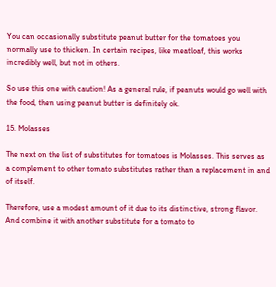You can occasionally substitute peanut butter for the tomatoes you normally use to thicken. In certain recipes, like meatloaf, this works incredibly well, but not in others.

So use this one with caution! As a general rule, if peanuts would go well with the food, then using peanut butter is definitely ok.

15. Molasses

The next on the list of substitutes for tomatoes is Molasses. This serves as a complement to other tomato substitutes rather than a replacement in and of itself.

Therefore, use a modest amount of it due to its distinctive, strong flavor. And combine it with another substitute for a tomato to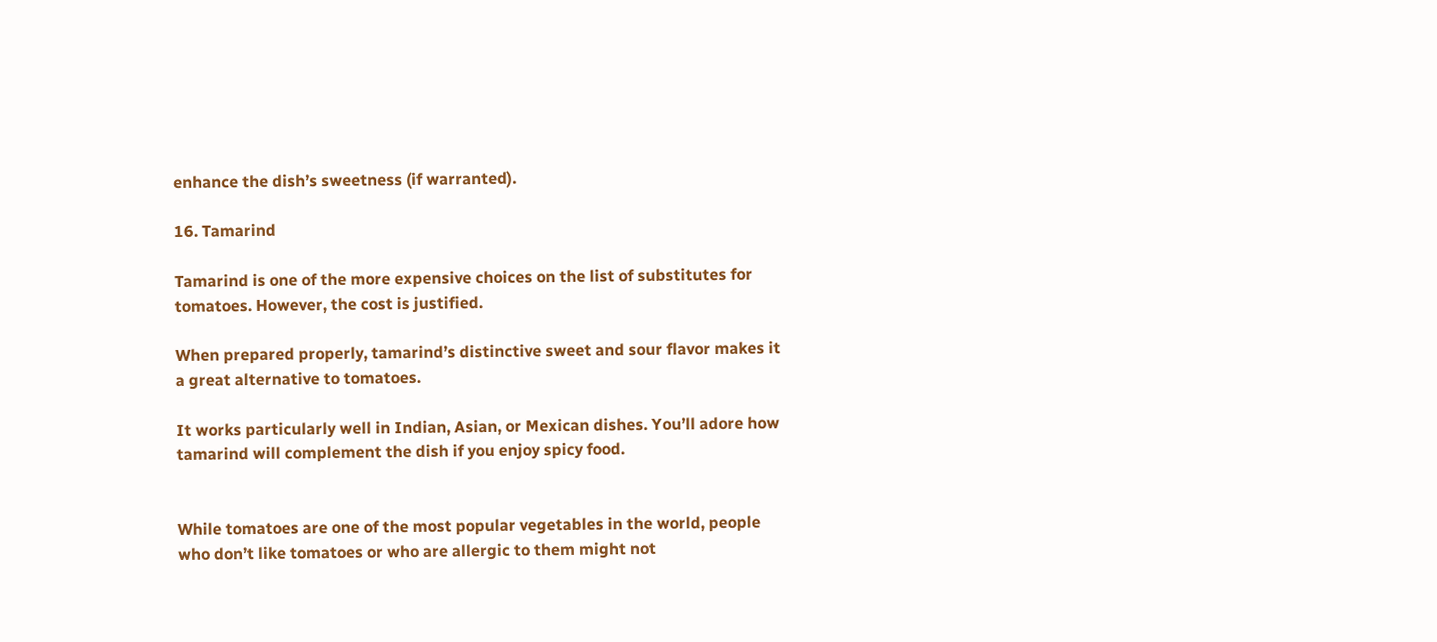enhance the dish’s sweetness (if warranted).

16. Tamarind

Tamarind is one of the more expensive choices on the list of substitutes for tomatoes. However, the cost is justified.

When prepared properly, tamarind’s distinctive sweet and sour flavor makes it a great alternative to tomatoes.

It works particularly well in Indian, Asian, or Mexican dishes. You’ll adore how tamarind will complement the dish if you enjoy spicy food.


While tomatoes are one of the most popular vegetables in the world, people who don’t like tomatoes or who are allergic to them might not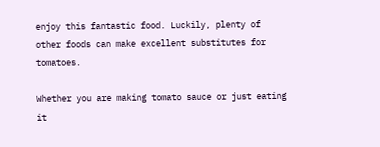enjoy this fantastic food. Luckily, plenty of other foods can make excellent substitutes for tomatoes.

Whether you are making tomato sauce or just eating it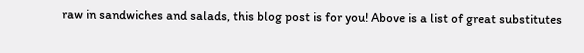raw in sandwiches and salads, this blog post is for you! Above is a list of great substitutes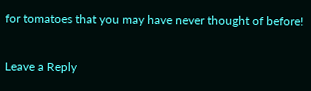for tomatoes that you may have never thought of before!

Leave a Reply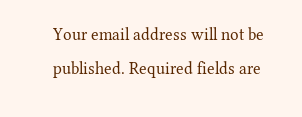Your email address will not be published. Required fields are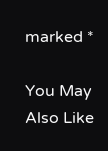marked *

You May Also Like